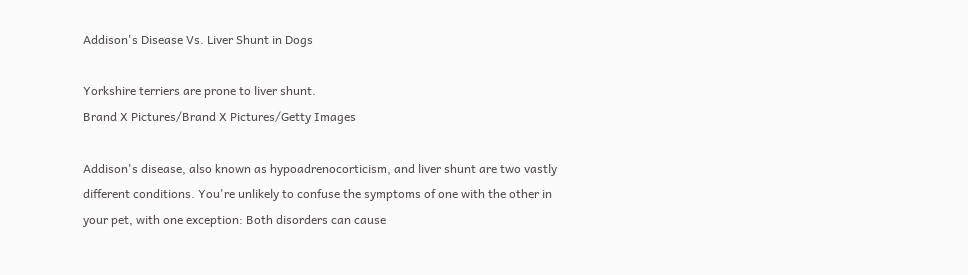Addison's Disease Vs. Liver Shunt in Dogs

Yorkshire terriers are prone to liver shunt.
Brand X Pictures/Brand X Pictures/Getty Images

Addison's disease, also known as hypoadrenocorticism, and liver shunt are two vastly different conditions. You're unlikely to confuse the symptoms of one with the other in your pet, with one exception: Both disorders can cause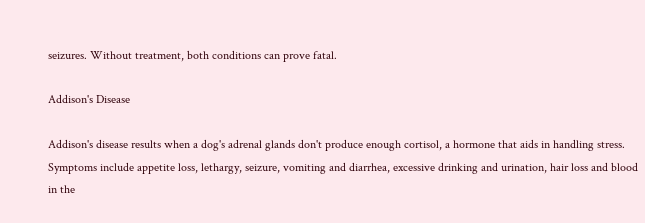seizures. Without treatment, both conditions can prove fatal.

Addison's Disease

Addison's disease results when a dog's adrenal glands don't produce enough cortisol, a hormone that aids in handling stress. Symptoms include appetite loss, lethargy, seizure, vomiting and diarrhea, excessive drinking and urination, hair loss and blood in the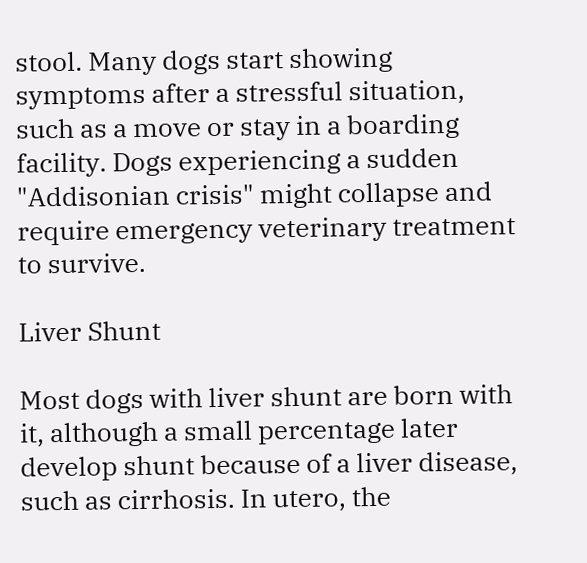stool. Many dogs start showing symptoms after a stressful situation, such as a move or stay in a boarding facility. Dogs experiencing a sudden "Addisonian crisis" might collapse and require emergency veterinary treatment to survive.

Liver Shunt

Most dogs with liver shunt are born with it, although a small percentage later develop shunt because of a liver disease, such as cirrhosis. In utero, the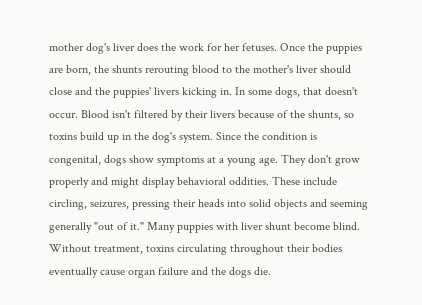mother dog's liver does the work for her fetuses. Once the puppies are born, the shunts rerouting blood to the mother's liver should close and the puppies' livers kicking in. In some dogs, that doesn't occur. Blood isn't filtered by their livers because of the shunts, so toxins build up in the dog's system. Since the condition is congenital, dogs show symptoms at a young age. They don't grow properly and might display behavioral oddities. These include circling, seizures, pressing their heads into solid objects and seeming generally "out of it." Many puppies with liver shunt become blind. Without treatment, toxins circulating throughout their bodies eventually cause organ failure and the dogs die.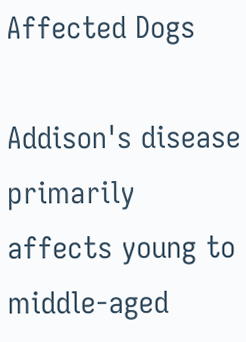Affected Dogs

Addison's disease primarily affects young to middle-aged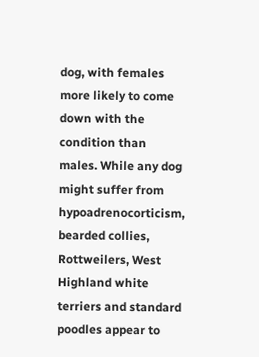dog, with females more likely to come down with the condition than males. While any dog might suffer from hypoadrenocorticism, bearded collies, Rottweilers, West Highland white terriers and standard poodles appear to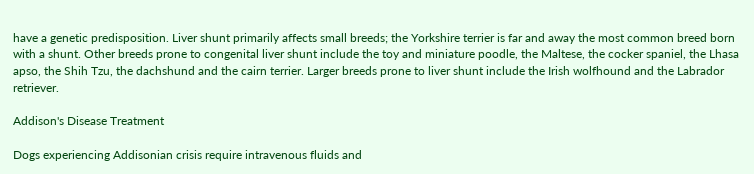have a genetic predisposition. Liver shunt primarily affects small breeds; the Yorkshire terrier is far and away the most common breed born with a shunt. Other breeds prone to congenital liver shunt include the toy and miniature poodle, the Maltese, the cocker spaniel, the Lhasa apso, the Shih Tzu, the dachshund and the cairn terrier. Larger breeds prone to liver shunt include the Irish wolfhound and the Labrador retriever.

Addison's Disease Treatment

Dogs experiencing Addisonian crisis require intravenous fluids and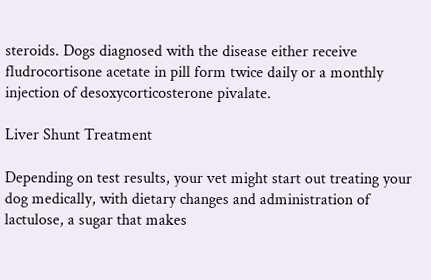steroids. Dogs diagnosed with the disease either receive fludrocortisone acetate in pill form twice daily or a monthly injection of desoxycorticosterone pivalate.

Liver Shunt Treatment

Depending on test results, your vet might start out treating your dog medically, with dietary changes and administration of lactulose, a sugar that makes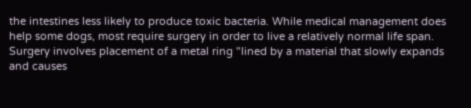the intestines less likely to produce toxic bacteria. While medical management does help some dogs, most require surgery in order to live a relatively normal life span. Surgery involves placement of a metal ring "lined by a material that slowly expands and causes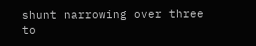shunt narrowing over three to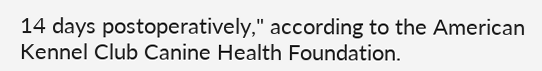14 days postoperatively," according to the American Kennel Club Canine Health Foundation.